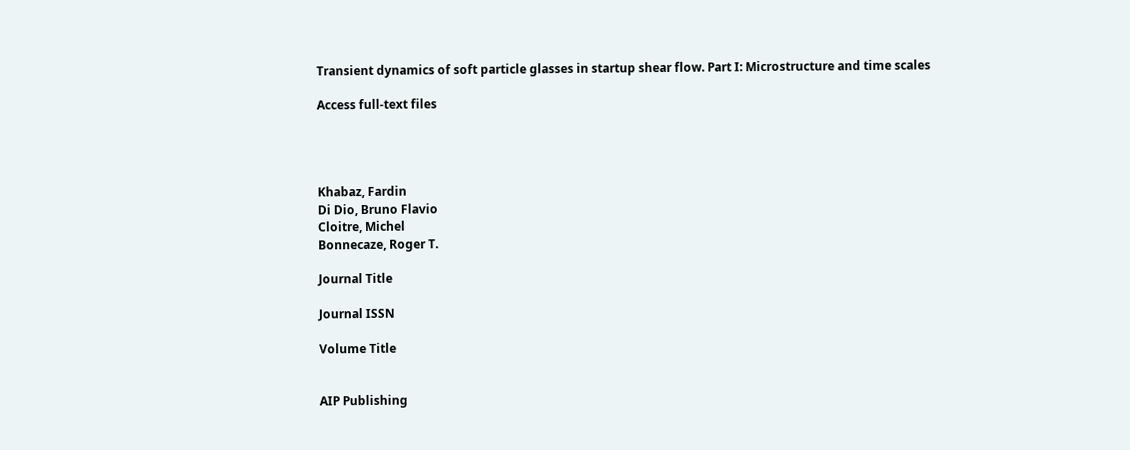Transient dynamics of soft particle glasses in startup shear flow. Part I: Microstructure and time scales

Access full-text files




Khabaz, Fardin
Di Dio, Bruno Flavio
Cloitre, Michel
Bonnecaze, Roger T.

Journal Title

Journal ISSN

Volume Title


AIP Publishing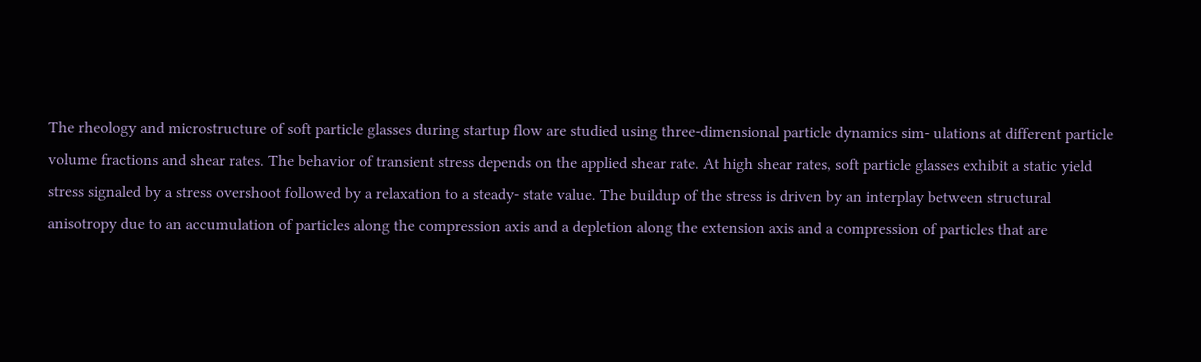The rheology and microstructure of soft particle glasses during startup flow are studied using three-dimensional particle dynamics sim- ulations at different particle volume fractions and shear rates. The behavior of transient stress depends on the applied shear rate. At high shear rates, soft particle glasses exhibit a static yield stress signaled by a stress overshoot followed by a relaxation to a steady- state value. The buildup of the stress is driven by an interplay between structural anisotropy due to an accumulation of particles along the compression axis and a depletion along the extension axis and a compression of particles that are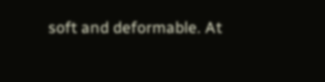soft and deformable. At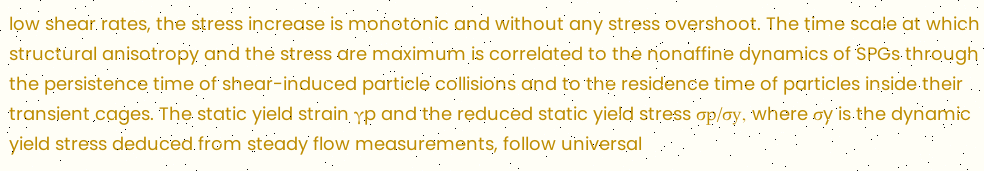low shear rates, the stress increase is monotonic and without any stress overshoot. The time scale at which structural anisotropy and the stress are maximum is correlated to the nonaffine dynamics of SPGs through the persistence time of shear-induced particle collisions and to the residence time of particles inside their transient cages. The static yield strain γp and the reduced static yield stress σp/σy, where σy is the dynamic yield stress deduced from steady flow measurements, follow universal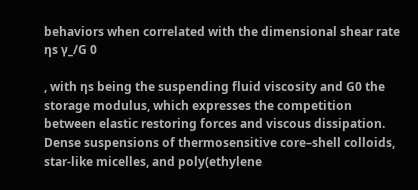behaviors when correlated with the dimensional shear rate ηs γ_/G 0

, with ηs being the suspending fluid viscosity and G0 the storage modulus, which expresses the competition between elastic restoring forces and viscous dissipation. Dense suspensions of thermosensitive core–shell colloids, star-like micelles, and poly(ethylene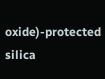oxide)-protected silica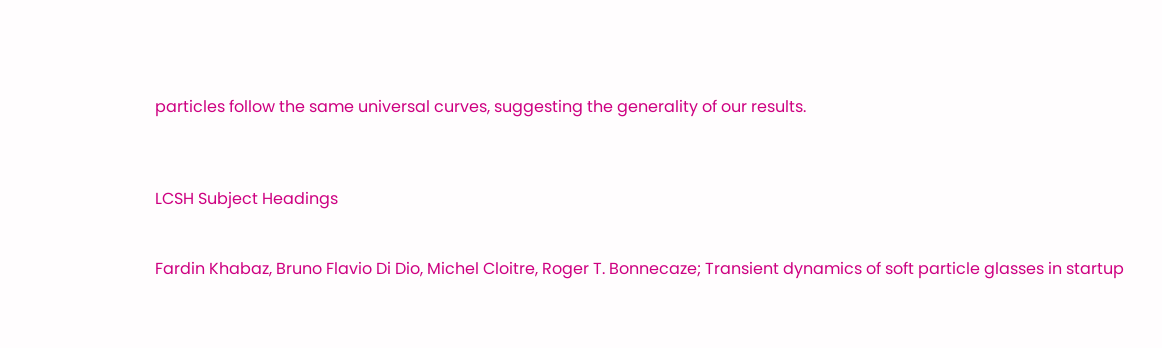particles follow the same universal curves, suggesting the generality of our results.



LCSH Subject Headings


Fardin Khabaz, Bruno Flavio Di Dio, Michel Cloitre, Roger T. Bonnecaze; Transient dynamics of soft particle glasses in startup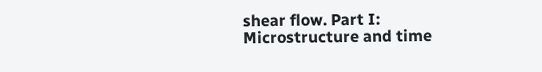shear flow. Part I: Microstructure and time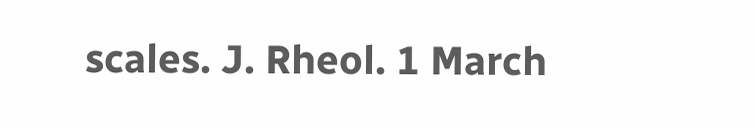scales. J. Rheol. 1 March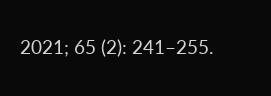2021; 65 (2): 241–255.